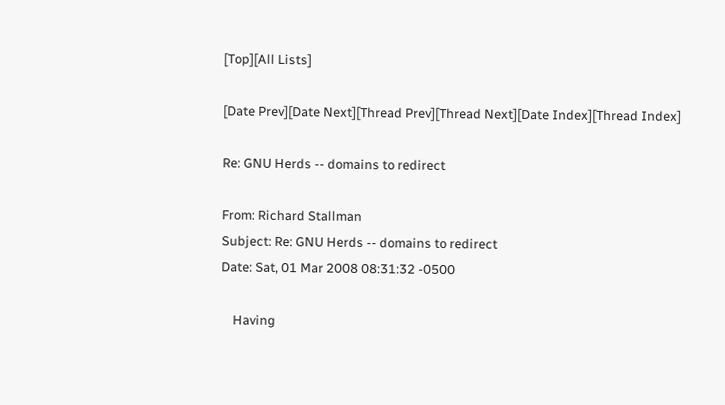[Top][All Lists]

[Date Prev][Date Next][Thread Prev][Thread Next][Date Index][Thread Index]

Re: GNU Herds -- domains to redirect

From: Richard Stallman
Subject: Re: GNU Herds -- domains to redirect
Date: Sat, 01 Mar 2008 08:31:32 -0500

    Having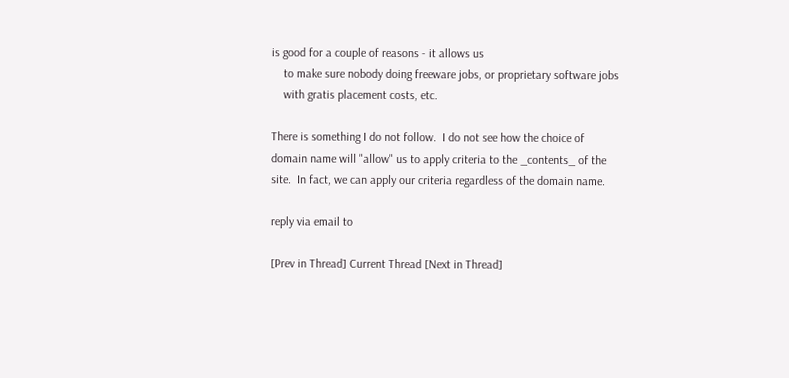is good for a couple of reasons - it allows us
    to make sure nobody doing freeware jobs, or proprietary software jobs
    with gratis placement costs, etc.

There is something I do not follow.  I do not see how the choice of
domain name will "allow" us to apply criteria to the _contents_ of the
site.  In fact, we can apply our criteria regardless of the domain name.

reply via email to

[Prev in Thread] Current Thread [Next in Thread]